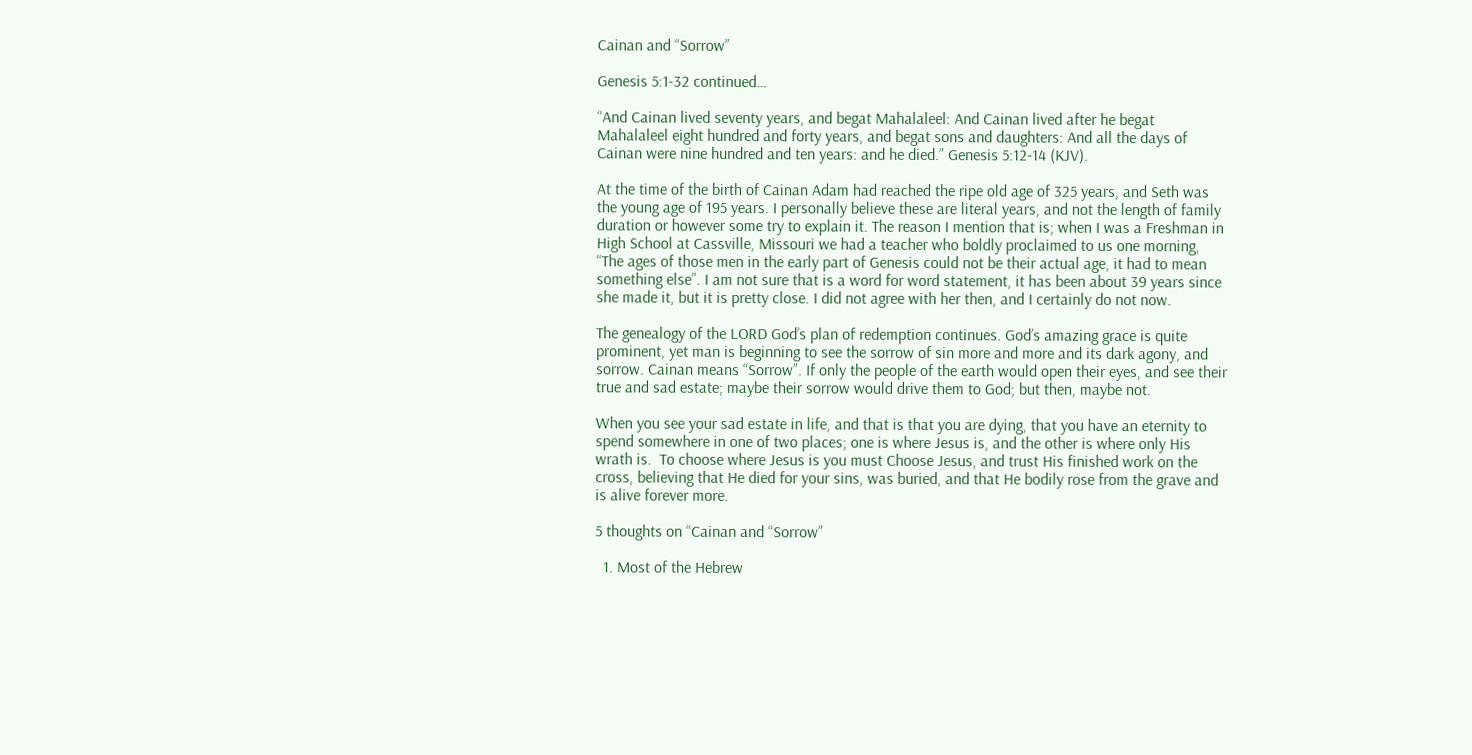Cainan and “Sorrow”

Genesis 5:1-32 continued…

“And Cainan lived seventy years, and begat Mahalaleel: And Cainan lived after he begat Mahalaleel eight hundred and forty years, and begat sons and daughters: And all the days of Cainan were nine hundred and ten years: and he died.” Genesis 5:12-14 (KJV).

At the time of the birth of Cainan Adam had reached the ripe old age of 325 years, and Seth was the young age of 195 years. I personally believe these are literal years, and not the length of family duration or however some try to explain it. The reason I mention that is; when I was a Freshman in High School at Cassville, Missouri we had a teacher who boldly proclaimed to us one morning, “The ages of those men in the early part of Genesis could not be their actual age, it had to mean something else”. I am not sure that is a word for word statement, it has been about 39 years since she made it, but it is pretty close. I did not agree with her then, and I certainly do not now.

The genealogy of the LORD God’s plan of redemption continues. God’s amazing grace is quite prominent, yet man is beginning to see the sorrow of sin more and more and its dark agony, and sorrow. Cainan means “Sorrow”. If only the people of the earth would open their eyes, and see their true and sad estate; maybe their sorrow would drive them to God; but then, maybe not.

When you see your sad estate in life, and that is that you are dying, that you have an eternity to spend somewhere in one of two places; one is where Jesus is, and the other is where only His wrath is.  To choose where Jesus is you must Choose Jesus, and trust His finished work on the cross, believing that He died for your sins, was buried, and that He bodily rose from the grave and is alive forever more.

5 thoughts on “Cainan and “Sorrow”

  1. Most of the Hebrew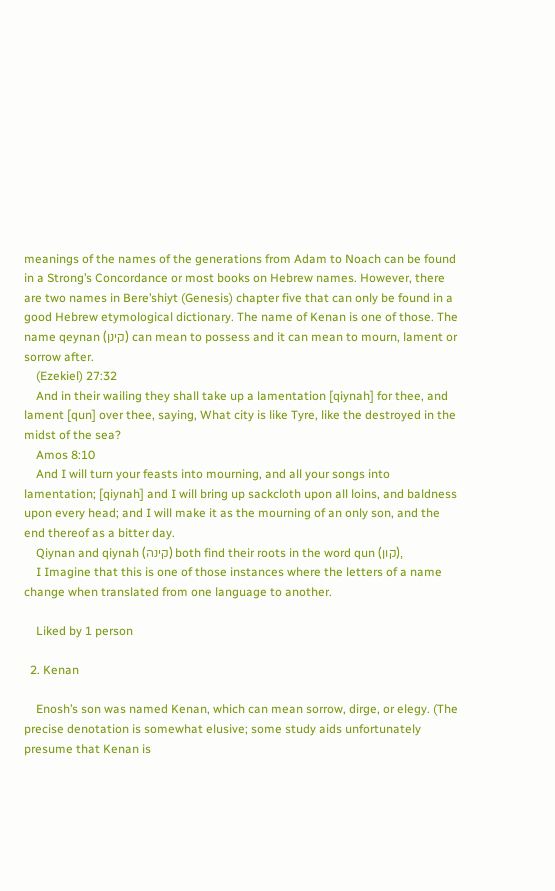meanings of the names of the generations from Adam to Noach can be found in a Strong’s Concordance or most books on Hebrew names. However, there are two names in Bere’shiyt (Genesis) chapter five that can only be found in a good Hebrew etymological dictionary. The name of Kenan is one of those. The name qeynan (קינן) can mean to possess and it can mean to mourn, lament or sorrow after.
    (Ezekiel) 27:32
    And in their wailing they shall take up a lamentation [qiynah] for thee, and lament [qun] over thee, saying, What city is like Tyre, like the destroyed in the midst of the sea?
    Amos 8:10
    And I will turn your feasts into mourning, and all your songs into lamentation; [qiynah] and I will bring up sackcloth upon all loins, and baldness upon every head; and I will make it as the mourning of an only son, and the end thereof as a bitter day.
    Qiynan and qiynah (קינה) both find their roots in the word qun (קון),
    I Imagine that this is one of those instances where the letters of a name change when translated from one language to another.

    Liked by 1 person

  2. Kenan

    Enosh’s son was named Kenan, which can mean sorrow, dirge, or elegy. (The precise denotation is somewhat elusive; some study aids unfortunately presume that Kenan is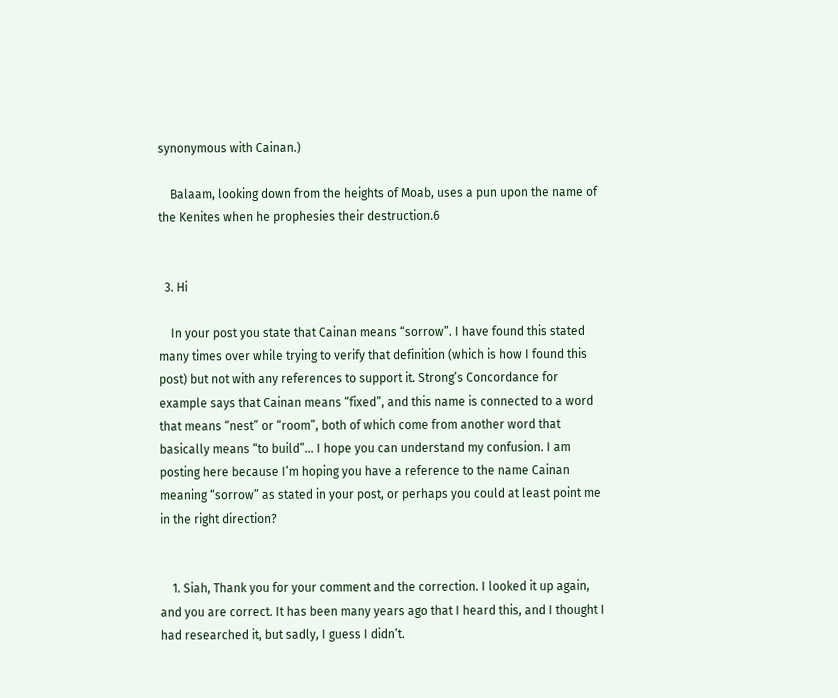synonymous with Cainan.)

    Balaam, looking down from the heights of Moab, uses a pun upon the name of the Kenites when he prophesies their destruction.6


  3. Hi

    In your post you state that Cainan means “sorrow”. I have found this stated many times over while trying to verify that definition (which is how I found this post) but not with any references to support it. Strong’s Concordance for example says that Cainan means “fixed”, and this name is connected to a word that means “nest” or “room”, both of which come from another word that basically means “to build”… I hope you can understand my confusion. I am posting here because I’m hoping you have a reference to the name Cainan meaning “sorrow” as stated in your post, or perhaps you could at least point me in the right direction?


    1. Siah, Thank you for your comment and the correction. I looked it up again, and you are correct. It has been many years ago that I heard this, and I thought I had researched it, but sadly, I guess I didn’t.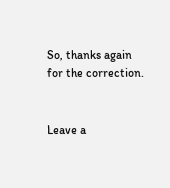So, thanks again for the correction.


Leave a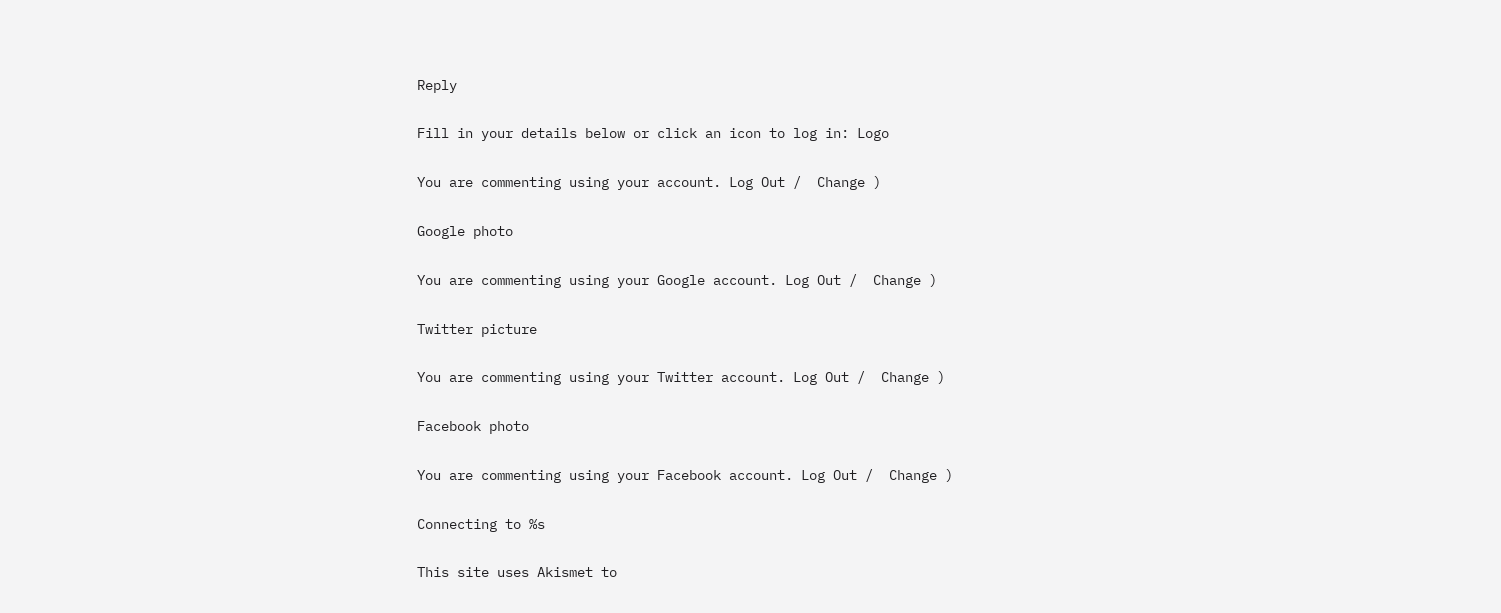Reply

Fill in your details below or click an icon to log in: Logo

You are commenting using your account. Log Out /  Change )

Google photo

You are commenting using your Google account. Log Out /  Change )

Twitter picture

You are commenting using your Twitter account. Log Out /  Change )

Facebook photo

You are commenting using your Facebook account. Log Out /  Change )

Connecting to %s

This site uses Akismet to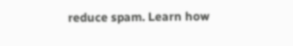reduce spam. Learn how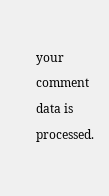your comment data is processed.